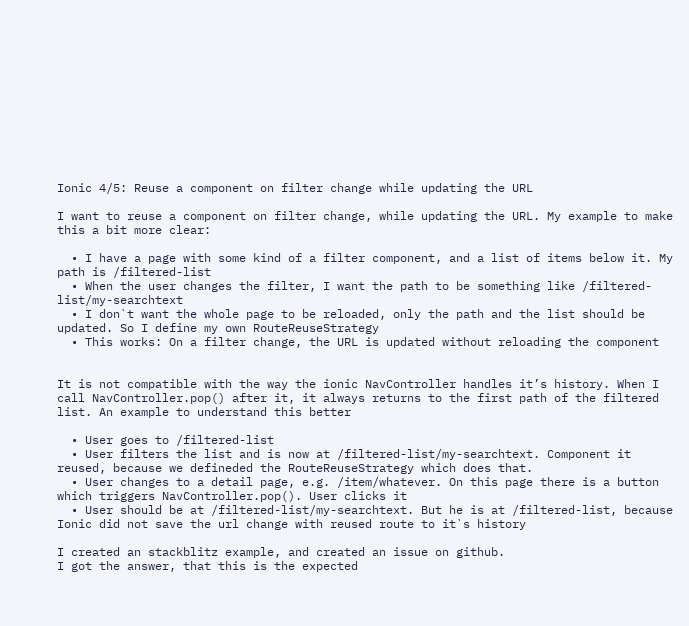Ionic 4/5: Reuse a component on filter change while updating the URL

I want to reuse a component on filter change, while updating the URL. My example to make this a bit more clear:

  • I have a page with some kind of a filter component, and a list of items below it. My path is /filtered-list
  • When the user changes the filter, I want the path to be something like /filtered-list/my-searchtext
  • I don`t want the whole page to be reloaded, only the path and the list should be updated. So I define my own RouteReuseStrategy
  • This works: On a filter change, the URL is updated without reloading the component


It is not compatible with the way the ionic NavController handles it’s history. When I call NavController.pop() after it, it always returns to the first path of the filtered list. An example to understand this better

  • User goes to /filtered-list
  • User filters the list and is now at /filtered-list/my-searchtext. Component it reused, because we defineded the RouteReuseStrategy which does that.
  • User changes to a detail page, e.g. /item/whatever. On this page there is a button which triggers NavController.pop(). User clicks it
  • User should be at /filtered-list/my-searchtext. But he is at /filtered-list, because Ionic did not save the url change with reused route to it`s history

I created an stackblitz example, and created an issue on github.
I got the answer, that this is the expected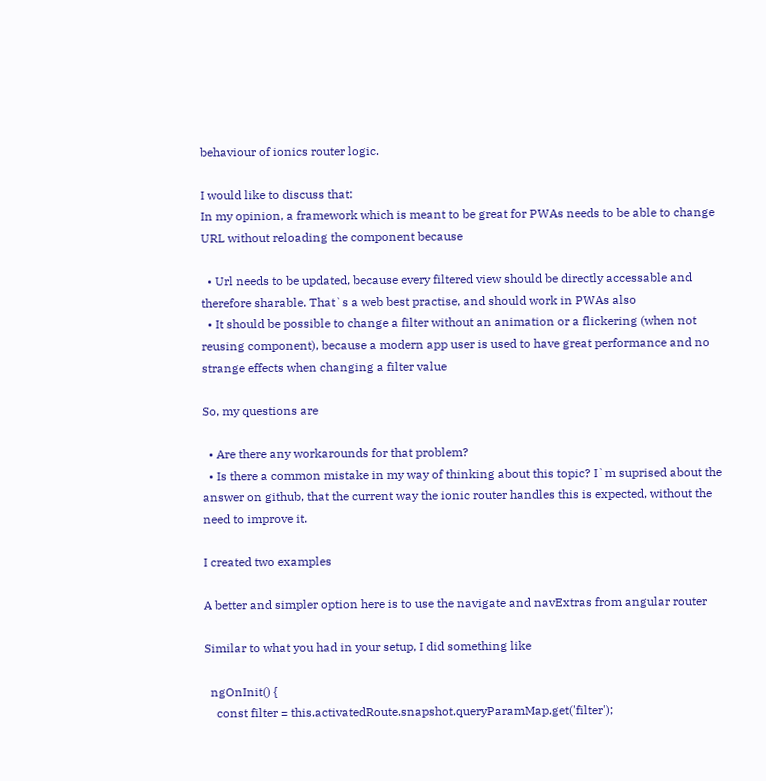behaviour of ionics router logic.

I would like to discuss that:
In my opinion, a framework which is meant to be great for PWAs needs to be able to change URL without reloading the component because

  • Url needs to be updated, because every filtered view should be directly accessable and therefore sharable. That`s a web best practise, and should work in PWAs also
  • It should be possible to change a filter without an animation or a flickering (when not reusing component), because a modern app user is used to have great performance and no strange effects when changing a filter value

So, my questions are

  • Are there any workarounds for that problem?
  • Is there a common mistake in my way of thinking about this topic? I`m suprised about the answer on github, that the current way the ionic router handles this is expected, without the need to improve it.

I created two examples

A better and simpler option here is to use the navigate and navExtras from angular router

Similar to what you had in your setup, I did something like

  ngOnInit() {
    const filter = this.activatedRoute.snapshot.queryParamMap.get('filter');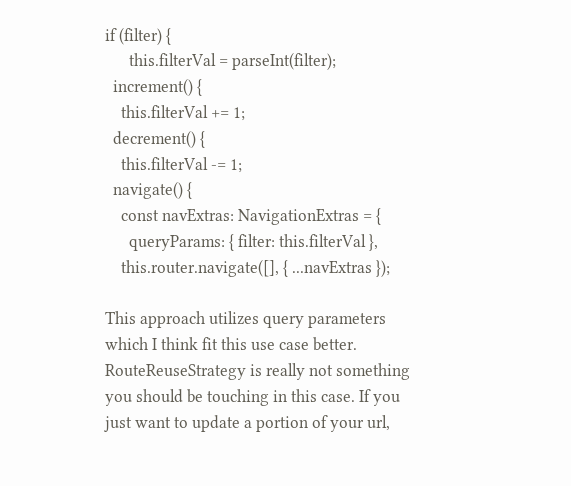if (filter) {
      this.filterVal = parseInt(filter);
  increment() {
    this.filterVal += 1;
  decrement() {
    this.filterVal -= 1;
  navigate() {
    const navExtras: NavigationExtras = {
      queryParams: { filter: this.filterVal },
    this.router.navigate([], { ...navExtras });

This approach utilizes query parameters which I think fit this use case better. RouteReuseStrategy is really not something you should be touching in this case. If you just want to update a portion of your url,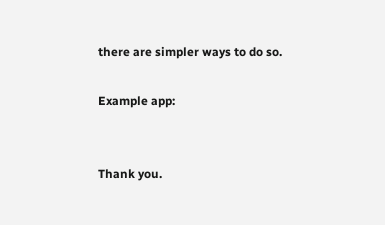there are simpler ways to do so.

Example app:


Thank you.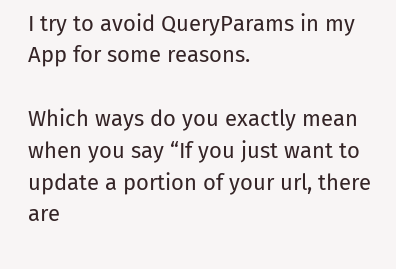I try to avoid QueryParams in my App for some reasons.

Which ways do you exactly mean when you say “If you just want to update a portion of your url, there are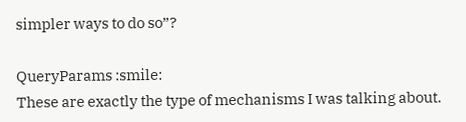simpler ways to do so”?

QueryParams :smile:
These are exactly the type of mechanisms I was talking about.